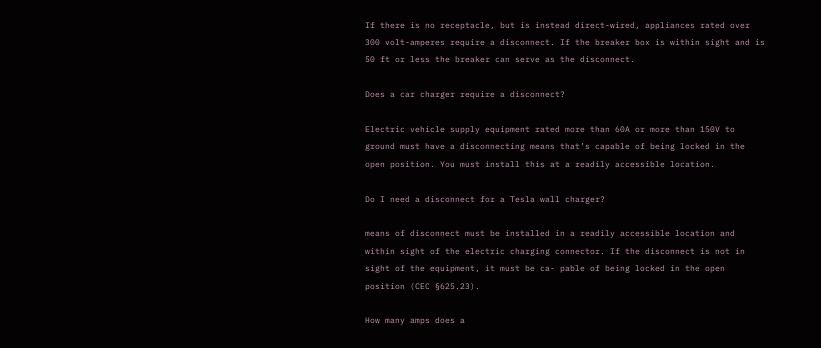If there is no receptacle, but is instead direct-wired, appliances rated over 300 volt-amperes require a disconnect. If the breaker box is within sight and is 50 ft or less the breaker can serve as the disconnect.

Does a car charger require a disconnect?

Electric vehicle supply equipment rated more than 60A or more than 150V to ground must have a disconnecting means that’s capable of being locked in the open position. You must install this at a readily accessible location.

Do I need a disconnect for a Tesla wall charger?

means of disconnect must be installed in a readily accessible location and within sight of the electric charging connector. If the disconnect is not in sight of the equipment, it must be ca- pable of being locked in the open position (CEC §625.23).

How many amps does a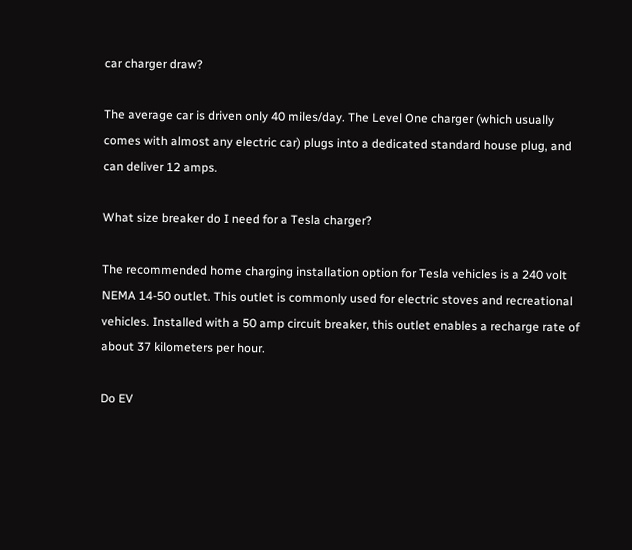car charger draw?

The average car is driven only 40 miles/day. The Level One charger (which usually comes with almost any electric car) plugs into a dedicated standard house plug, and can deliver 12 amps.

What size breaker do I need for a Tesla charger?

The recommended home charging installation option for Tesla vehicles is a 240 volt NEMA 14-50 outlet. This outlet is commonly used for electric stoves and recreational vehicles. Installed with a 50 amp circuit breaker, this outlet enables a recharge rate of about 37 kilometers per hour.

Do EV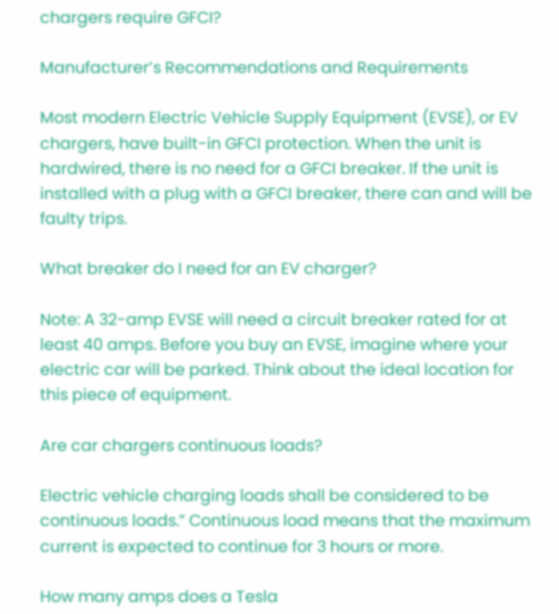chargers require GFCI?

Manufacturer’s Recommendations and Requirements

Most modern Electric Vehicle Supply Equipment (EVSE), or EV chargers, have built-in GFCI protection. When the unit is hardwired, there is no need for a GFCI breaker. If the unit is installed with a plug with a GFCI breaker, there can and will be faulty trips.

What breaker do I need for an EV charger?

Note: A 32-amp EVSE will need a circuit breaker rated for at least 40 amps. Before you buy an EVSE, imagine where your electric car will be parked. Think about the ideal location for this piece of equipment.

Are car chargers continuous loads?

Electric vehicle charging loads shall be considered to be continuous loads.” Continuous load means that the maximum current is expected to continue for 3 hours or more.

How many amps does a Tesla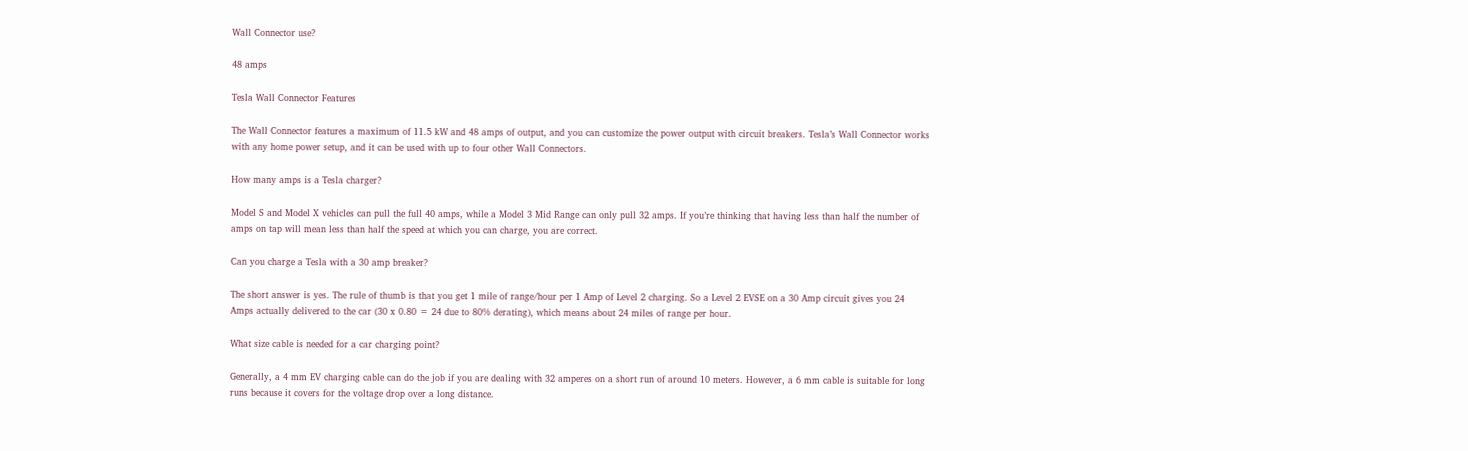Wall Connector use?

48 amps

Tesla Wall Connector Features

The Wall Connector features a maximum of 11.5 kW and 48 amps of output, and you can customize the power output with circuit breakers. Tesla’s Wall Connector works with any home power setup, and it can be used with up to four other Wall Connectors.

How many amps is a Tesla charger?

Model S and Model X vehicles can pull the full 40 amps, while a Model 3 Mid Range can only pull 32 amps. If you’re thinking that having less than half the number of amps on tap will mean less than half the speed at which you can charge, you are correct.

Can you charge a Tesla with a 30 amp breaker?

The short answer is yes. The rule of thumb is that you get 1 mile of range/hour per 1 Amp of Level 2 charging. So a Level 2 EVSE on a 30 Amp circuit gives you 24 Amps actually delivered to the car (30 x 0.80 = 24 due to 80% derating), which means about 24 miles of range per hour.

What size cable is needed for a car charging point?

Generally, a 4 mm EV charging cable can do the job if you are dealing with 32 amperes on a short run of around 10 meters. However, a 6 mm cable is suitable for long runs because it covers for the voltage drop over a long distance.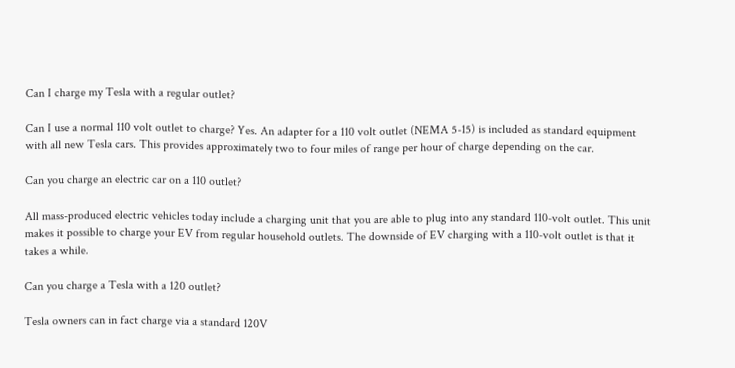Can I charge my Tesla with a regular outlet?

Can I use a normal 110 volt outlet to charge? Yes. An adapter for a 110 volt outlet (NEMA 5-15) is included as standard equipment with all new Tesla cars. This provides approximately two to four miles of range per hour of charge depending on the car.

Can you charge an electric car on a 110 outlet?

All mass-produced electric vehicles today include a charging unit that you are able to plug into any standard 110-volt outlet. This unit makes it possible to charge your EV from regular household outlets. The downside of EV charging with a 110-volt outlet is that it takes a while.

Can you charge a Tesla with a 120 outlet?

Tesla owners can in fact charge via a standard 120V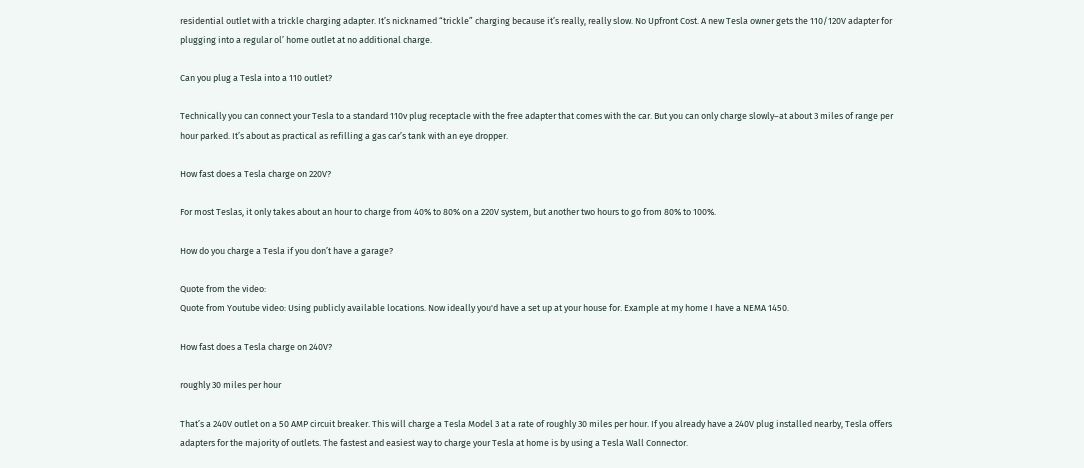residential outlet with a trickle charging adapter. It’s nicknamed “trickle” charging because it’s really, really slow. No Upfront Cost. A new Tesla owner gets the 110/120V adapter for plugging into a regular ol’ home outlet at no additional charge.

Can you plug a Tesla into a 110 outlet?

Technically you can connect your Tesla to a standard 110v plug receptacle with the free adapter that comes with the car. But you can only charge slowly–at about 3 miles of range per hour parked. It’s about as practical as refilling a gas car’s tank with an eye dropper.

How fast does a Tesla charge on 220V?

For most Teslas, it only takes about an hour to charge from 40% to 80% on a 220V system, but another two hours to go from 80% to 100%.

How do you charge a Tesla if you don’t have a garage?

Quote from the video:
Quote from Youtube video: Using publicly available locations. Now ideally you'd have a set up at your house for. Example at my home I have a NEMA 1450.

How fast does a Tesla charge on 240V?

roughly 30 miles per hour

That’s a 240V outlet on a 50 AMP circuit breaker. This will charge a Tesla Model 3 at a rate of roughly 30 miles per hour. If you already have a 240V plug installed nearby, Tesla offers adapters for the majority of outlets. The fastest and easiest way to charge your Tesla at home is by using a Tesla Wall Connector.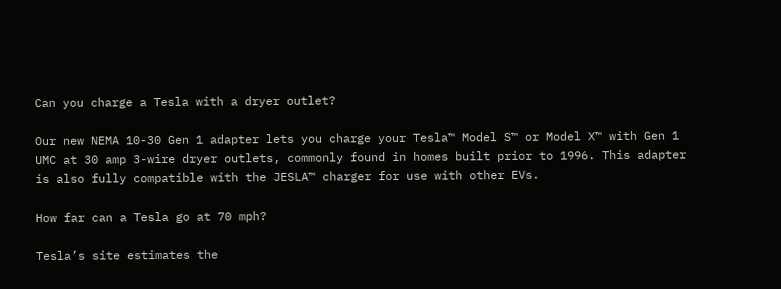Can you charge a Tesla with a dryer outlet?

Our new NEMA 10-30 Gen 1 adapter lets you charge your Tesla™ Model S™ or Model X™ with Gen 1 UMC at 30 amp 3-wire dryer outlets, commonly found in homes built prior to 1996. This adapter is also fully compatible with the JESLA™ charger for use with other EVs.

How far can a Tesla go at 70 mph?

Tesla’s site estimates the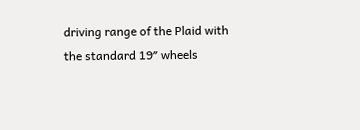driving range of the Plaid with the standard 19″ wheels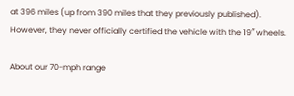at 396 miles (up from 390 miles that they previously published). However, they never officially certified the vehicle with the 19″ wheels.

About our 70-mph range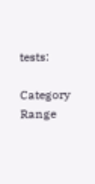tests:

Category Range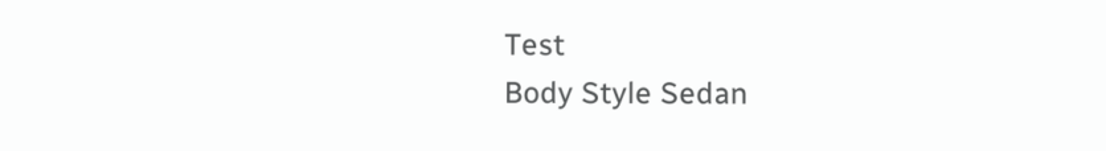Test
Body Style Sedan